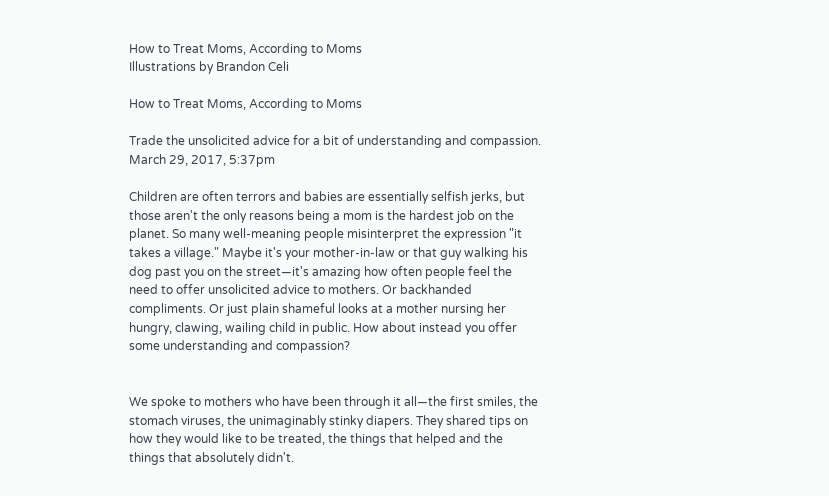How to Treat Moms, According to Moms
Illustrations by Brandon Celi

How to Treat Moms, According to Moms

Trade the unsolicited advice for a bit of understanding and compassion.
March 29, 2017, 5:37pm

Children are often terrors and babies are essentially selfish jerks, but those aren't the only reasons being a mom is the hardest job on the planet. So many well-meaning people misinterpret the expression "it takes a village." Maybe it's your mother-in-law or that guy walking his dog past you on the street—it's amazing how often people feel the need to offer unsolicited advice to mothers. Or backhanded compliments. Or just plain shameful looks at a mother nursing her hungry, clawing, wailing child in public. How about instead you offer some understanding and compassion?


We spoke to mothers who have been through it all—the first smiles, the stomach viruses, the unimaginably stinky diapers. They shared tips on how they would like to be treated, the things that helped and the things that absolutely didn't.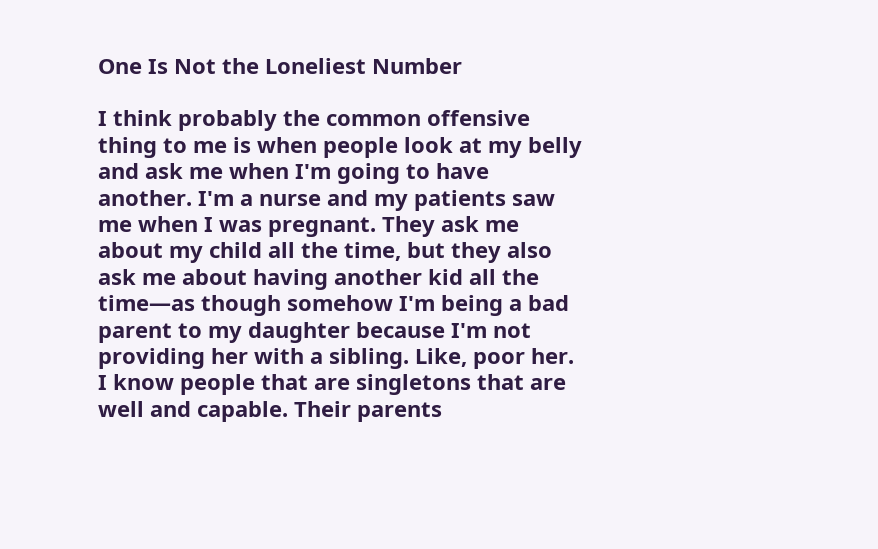One Is Not the Loneliest Number

I think probably the common offensive thing to me is when people look at my belly and ask me when I'm going to have another. I'm a nurse and my patients saw me when I was pregnant. They ask me about my child all the time, but they also ask me about having another kid all the time—as though somehow I'm being a bad parent to my daughter because I'm not providing her with a sibling. Like, poor her. I know people that are singletons that are well and capable. Their parents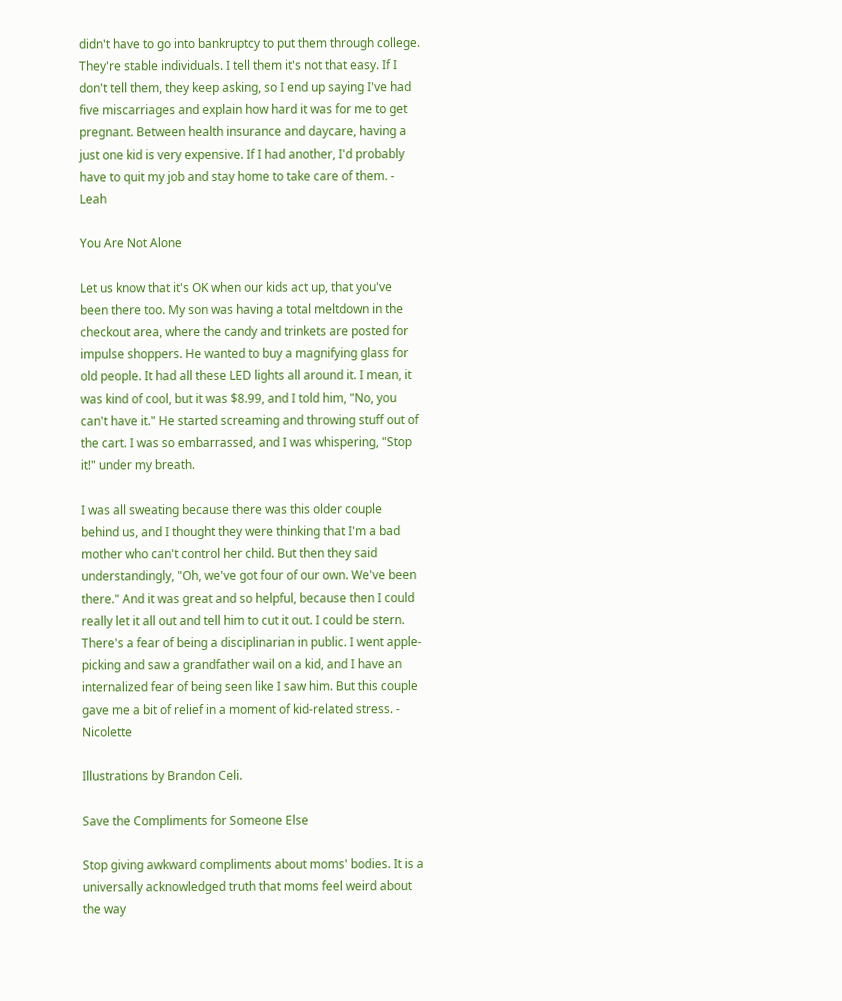didn't have to go into bankruptcy to put them through college. They're stable individuals. I tell them it's not that easy. If I don't tell them, they keep asking, so I end up saying I've had five miscarriages and explain how hard it was for me to get pregnant. Between health insurance and daycare, having a just one kid is very expensive. If I had another, I'd probably have to quit my job and stay home to take care of them. - Leah

You Are Not Alone

Let us know that it's OK when our kids act up, that you've been there too. My son was having a total meltdown in the checkout area, where the candy and trinkets are posted for impulse shoppers. He wanted to buy a magnifying glass for old people. It had all these LED lights all around it. I mean, it was kind of cool, but it was $8.99, and I told him, "No, you can't have it." He started screaming and throwing stuff out of the cart. I was so embarrassed, and I was whispering, "Stop it!" under my breath.

I was all sweating because there was this older couple behind us, and I thought they were thinking that I'm a bad mother who can't control her child. But then they said understandingly, "Oh, we've got four of our own. We've been there." And it was great and so helpful, because then I could really let it all out and tell him to cut it out. I could be stern. There's a fear of being a disciplinarian in public. I went apple-picking and saw a grandfather wail on a kid, and I have an internalized fear of being seen like I saw him. But this couple gave me a bit of relief in a moment of kid-related stress. - Nicolette

Illustrations by Brandon Celi.

Save the Compliments for Someone Else

Stop giving awkward compliments about moms' bodies. It is a universally acknowledged truth that moms feel weird about the way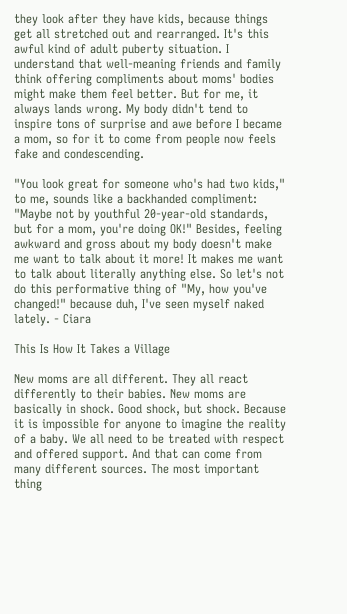they look after they have kids, because things get all stretched out and rearranged. It's this awful kind of adult puberty situation. I understand that well-meaning friends and family think offering compliments about moms' bodies might make them feel better. But for me, it always lands wrong. My body didn't tend to inspire tons of surprise and awe before I became a mom, so for it to come from people now feels fake and condescending.

"You look great for someone who's had two kids," to me, sounds like a backhanded compliment: "Maybe not by youthful 20-year-old standards, but for a mom, you're doing OK!" Besides, feeling awkward and gross about my body doesn't make me want to talk about it more! It makes me want to talk about literally anything else. So let's not do this performative thing of "My, how you've changed!" because duh, I've seen myself naked lately. - Ciara

This Is How It Takes a Village

New moms are all different. They all react differently to their babies. New moms are basically in shock. Good shock, but shock. Because it is impossible for anyone to imagine the reality of a baby. We all need to be treated with respect and offered support. And that can come from many different sources. The most important thing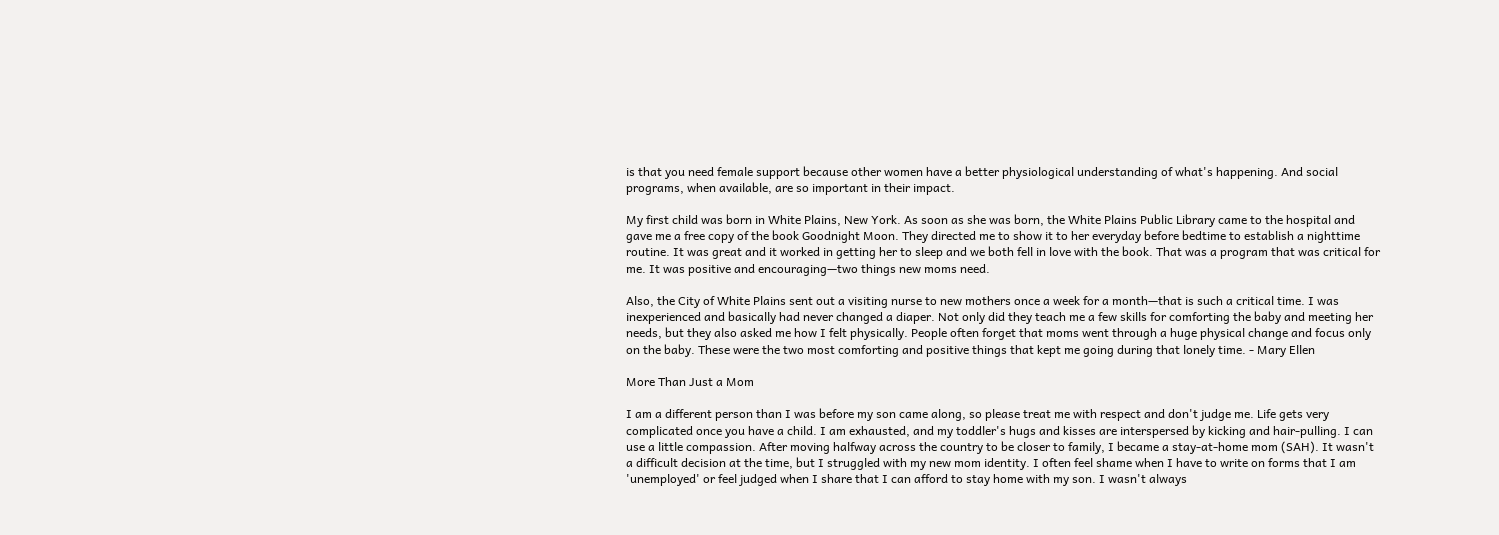is that you need female support because other women have a better physiological understanding of what's happening. And social programs, when available, are so important in their impact.

My first child was born in White Plains, New York. As soon as she was born, the White Plains Public Library came to the hospital and gave me a free copy of the book Goodnight Moon. They directed me to show it to her everyday before bedtime to establish a nighttime routine. It was great and it worked in getting her to sleep and we both fell in love with the book. That was a program that was critical for me. It was positive and encouraging—two things new moms need.

Also, the City of White Plains sent out a visiting nurse to new mothers once a week for a month—that is such a critical time. I was inexperienced and basically had never changed a diaper. Not only did they teach me a few skills for comforting the baby and meeting her needs, but they also asked me how I felt physically. People often forget that moms went through a huge physical change and focus only on the baby. These were the two most comforting and positive things that kept me going during that lonely time. - Mary Ellen

More Than Just a Mom

I am a different person than I was before my son came along, so please treat me with respect and don't judge me. Life gets very complicated once you have a child. I am exhausted, and my toddler's hugs and kisses are interspersed by kicking and hair-pulling. I can use a little compassion. After moving halfway across the country to be closer to family, I became a stay-at-home mom (SAH). It wasn't a difficult decision at the time, but I struggled with my new mom identity. I often feel shame when I have to write on forms that I am 'unemployed' or feel judged when I share that I can afford to stay home with my son. I wasn't always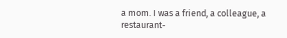a mom. I was a friend, a colleague, a restaurant-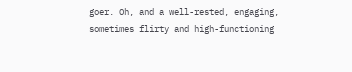goer. Oh, and a well-rested, engaging, sometimes flirty and high-functioning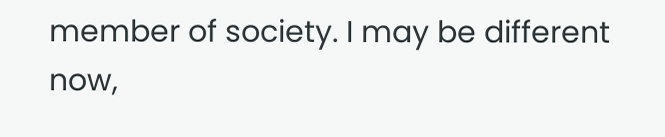member of society. I may be different now,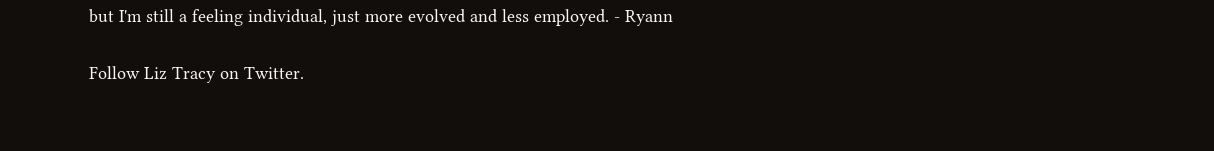but I'm still a feeling individual, just more evolved and less employed. - Ryann

Follow Liz Tracy on Twitter.